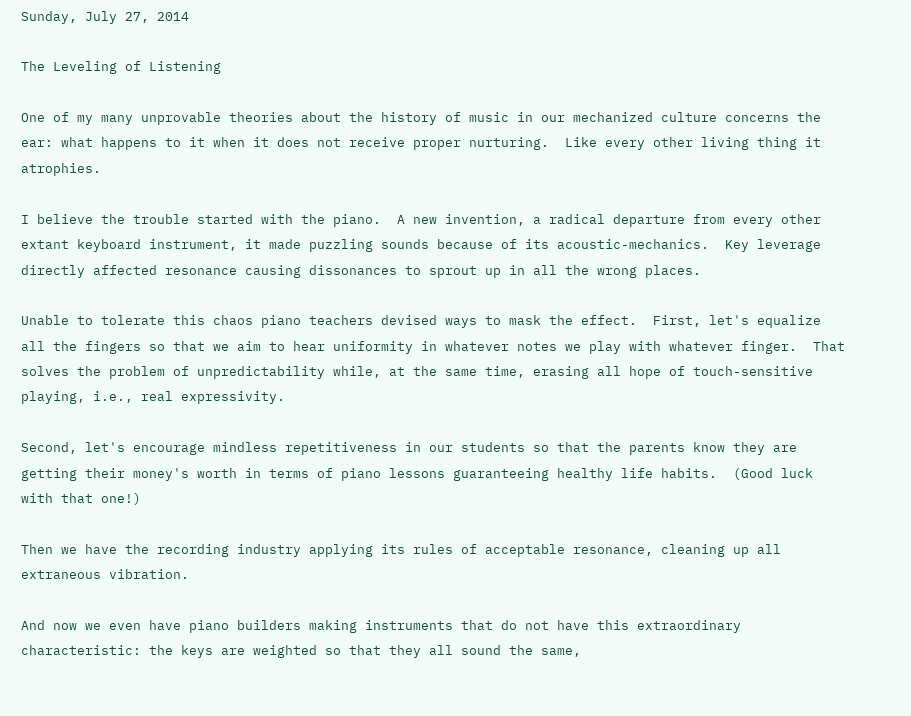Sunday, July 27, 2014

The Leveling of Listening

One of my many unprovable theories about the history of music in our mechanized culture concerns the ear: what happens to it when it does not receive proper nurturing.  Like every other living thing it atrophies.

I believe the trouble started with the piano.  A new invention, a radical departure from every other extant keyboard instrument, it made puzzling sounds because of its acoustic-mechanics.  Key leverage directly affected resonance causing dissonances to sprout up in all the wrong places.

Unable to tolerate this chaos piano teachers devised ways to mask the effect.  First, let's equalize all the fingers so that we aim to hear uniformity in whatever notes we play with whatever finger.  That solves the problem of unpredictability while, at the same time, erasing all hope of touch-sensitive playing, i.e., real expressivity.

Second, let's encourage mindless repetitiveness in our students so that the parents know they are getting their money's worth in terms of piano lessons guaranteeing healthy life habits.  (Good luck with that one!)

Then we have the recording industry applying its rules of acceptable resonance, cleaning up all extraneous vibration.

And now we even have piano builders making instruments that do not have this extraordinary characteristic: the keys are weighted so that they all sound the same,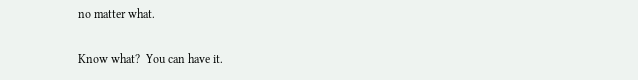no matter what.

Know what?  You can have it.